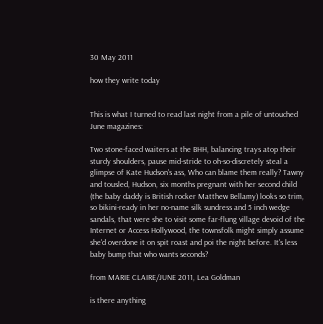30 May 2011

how they write today


This is what I turned to read last night from a pile of untouched June magazines:

Two stone-faced waiters at the BHH, balancing trays atop their sturdy shoulders, pause mid-stride to oh-so-discretely steal a glimpse of Kate Hudson's ass, Who can blame them really? Tawny and tousled, Hudson, six months pregnant with her second child (the baby daddy is British rocker Matthew Bellamy) looks so trim, so bikini-ready in her no-name silk sundress and 5 inch wedge sandals, that were she to visit some far-flung village devoid of the Internet or Access Hollywood, the townsfolk might simply assume she'd overdone it on spit roast and poi the night before. It's less baby bump that who wants seconds?

from MARIE CLAIRE/JUNE 2011, Lea Goldman

is there anything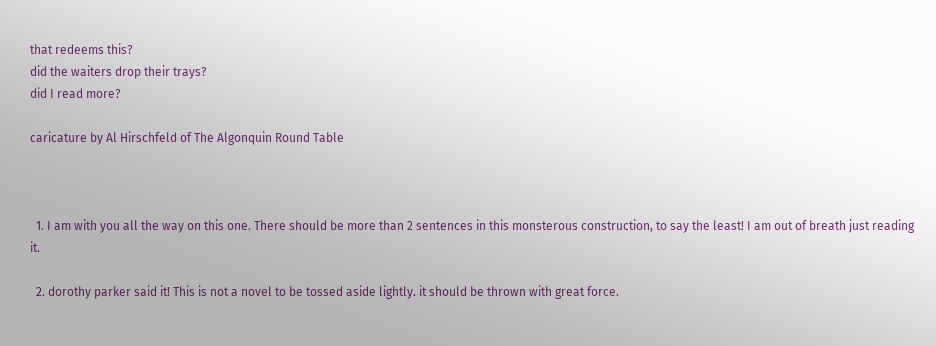that redeems this?
did the waiters drop their trays?
did I read more?

caricature by Al Hirschfeld of The Algonquin Round Table



  1. I am with you all the way on this one. There should be more than 2 sentences in this monsterous construction, to say the least! I am out of breath just reading it.

  2. dorothy parker said it! This is not a novel to be tossed aside lightly. it should be thrown with great force.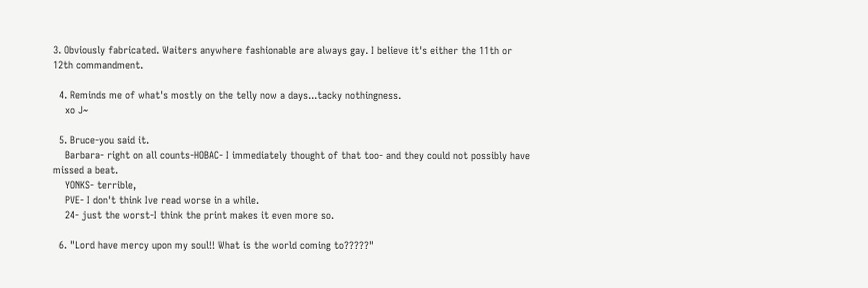3. Obviously fabricated. Waiters anywhere fashionable are always gay. I believe it's either the 11th or 12th commandment.

  4. Reminds me of what's mostly on the telly now a days...tacky nothingness.
    xo J~

  5. Bruce-you said it.
    Barbara- right on all counts-HOBAC- I immediately thought of that too- and they could not possibly have missed a beat.
    YONKS- terrible,
    PVE- I don't think Ive read worse in a while.
    24- just the worst-I think the print makes it even more so.

  6. "Lord have mercy upon my soul!! What is the world coming to?????"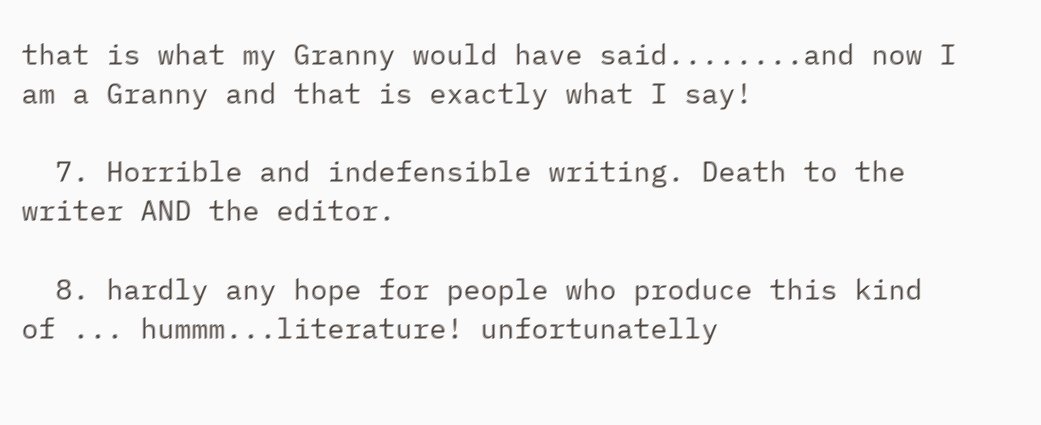that is what my Granny would have said........and now I am a Granny and that is exactly what I say!

  7. Horrible and indefensible writing. Death to the writer AND the editor.

  8. hardly any hope for people who produce this kind of ... hummm...literature! unfortunatelly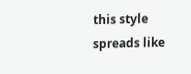this style spreads like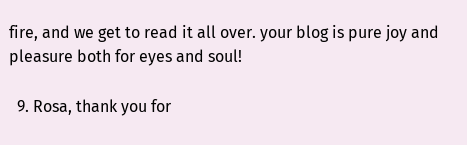fire, and we get to read it all over. your blog is pure joy and pleasure both for eyes and soul!

  9. Rosa, thank you for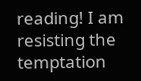reading! I am resisting the temptation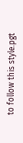to follow this style.pgt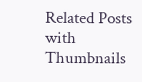Related Posts with Thumbnails